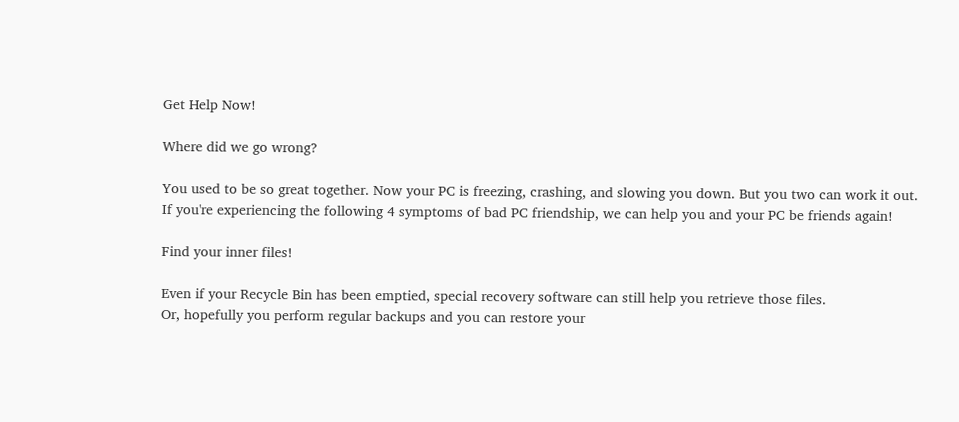Get Help Now!

Where did we go wrong?

You used to be so great together. Now your PC is freezing, crashing, and slowing you down. But you two can work it out.
If you're experiencing the following 4 symptoms of bad PC friendship, we can help you and your PC be friends again!

Find your inner files!

Even if your Recycle Bin has been emptied, special recovery software can still help you retrieve those files.
Or, hopefully you perform regular backups and you can restore your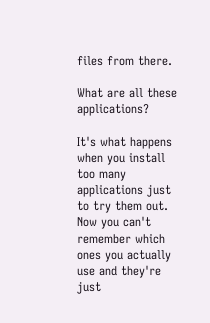files from there.

What are all these applications?

It's what happens when you install too many applications just to try them out.
Now you can't remember which ones you actually use and they're just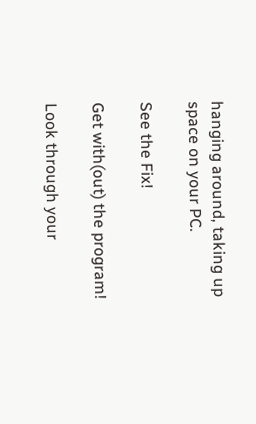hanging around, taking up space on your PC.

See the Fix!

Get with(out) the program!

Look through your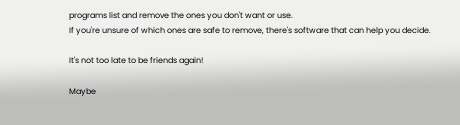programs list and remove the ones you don't want or use.
If you're unsure of which ones are safe to remove, there's software that can help you decide.

It's not too late to be friends again!

Maybe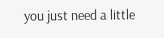you just need a little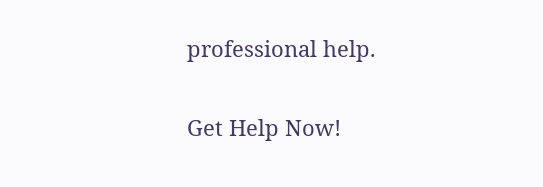professional help.

Get Help Now!